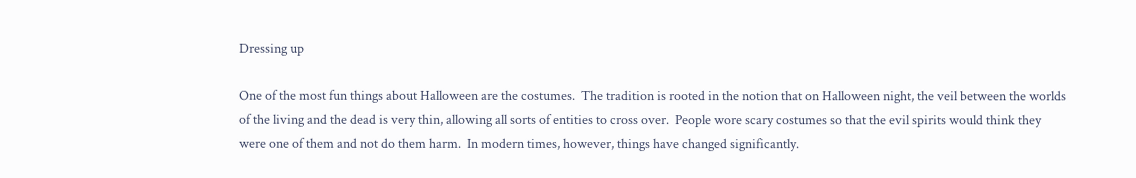Dressing up

One of the most fun things about Halloween are the costumes.  The tradition is rooted in the notion that on Halloween night, the veil between the worlds of the living and the dead is very thin, allowing all sorts of entities to cross over.  People wore scary costumes so that the evil spirits would think they were one of them and not do them harm.  In modern times, however, things have changed significantly.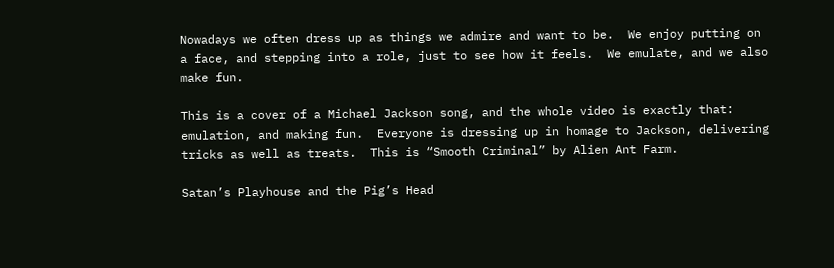Nowadays we often dress up as things we admire and want to be.  We enjoy putting on a face, and stepping into a role, just to see how it feels.  We emulate, and we also make fun.

This is a cover of a Michael Jackson song, and the whole video is exactly that: emulation, and making fun.  Everyone is dressing up in homage to Jackson, delivering tricks as well as treats.  This is “Smooth Criminal” by Alien Ant Farm.

Satan’s Playhouse and the Pig’s Head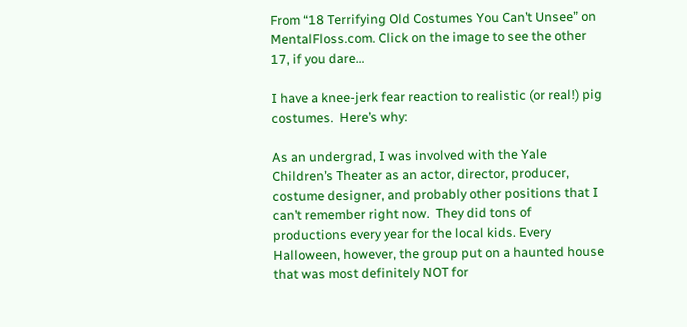From “18 Terrifying Old Costumes You Can’t Unsee” on MentalFloss.com. Click on the image to see the other 17, if you dare…

I have a knee-jerk fear reaction to realistic (or real!) pig costumes.  Here’s why:

As an undergrad, I was involved with the Yale Children’s Theater as an actor, director, producer, costume designer, and probably other positions that I can’t remember right now.  They did tons of productions every year for the local kids. Every Halloween, however, the group put on a haunted house that was most definitely NOT for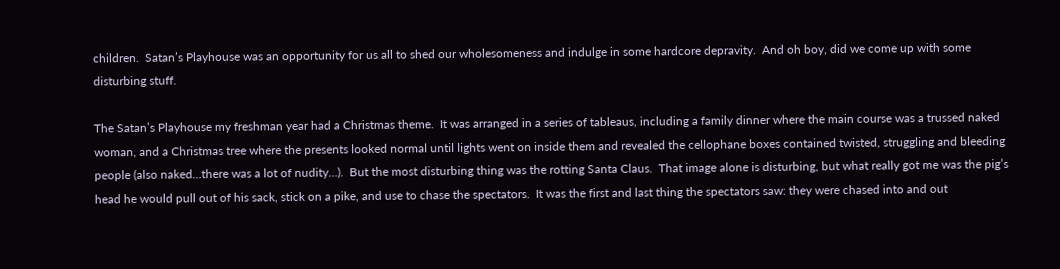children.  Satan’s Playhouse was an opportunity for us all to shed our wholesomeness and indulge in some hardcore depravity.  And oh boy, did we come up with some disturbing stuff.

The Satan’s Playhouse my freshman year had a Christmas theme.  It was arranged in a series of tableaus, including a family dinner where the main course was a trussed naked woman, and a Christmas tree where the presents looked normal until lights went on inside them and revealed the cellophane boxes contained twisted, struggling and bleeding people (also naked…there was a lot of nudity…).  But the most disturbing thing was the rotting Santa Claus.  That image alone is disturbing, but what really got me was the pig’s head he would pull out of his sack, stick on a pike, and use to chase the spectators.  It was the first and last thing the spectators saw: they were chased into and out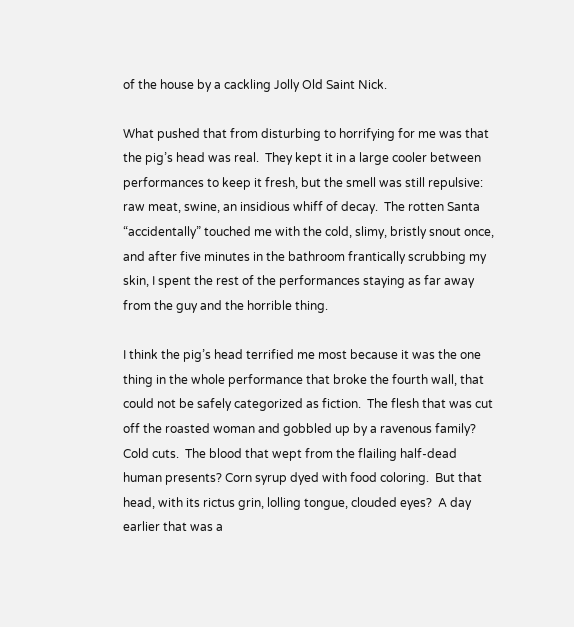of the house by a cackling Jolly Old Saint Nick.

What pushed that from disturbing to horrifying for me was that the pig’s head was real.  They kept it in a large cooler between performances to keep it fresh, but the smell was still repulsive: raw meat, swine, an insidious whiff of decay.  The rotten Santa “accidentally” touched me with the cold, slimy, bristly snout once, and after five minutes in the bathroom frantically scrubbing my skin, I spent the rest of the performances staying as far away from the guy and the horrible thing.

I think the pig’s head terrified me most because it was the one thing in the whole performance that broke the fourth wall, that could not be safely categorized as fiction.  The flesh that was cut off the roasted woman and gobbled up by a ravenous family?  Cold cuts.  The blood that wept from the flailing half-dead human presents? Corn syrup dyed with food coloring.  But that head, with its rictus grin, lolling tongue, clouded eyes?  A day earlier that was a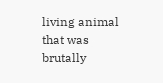living animal that was brutally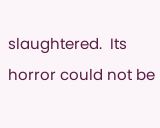slaughtered.  Its horror could not be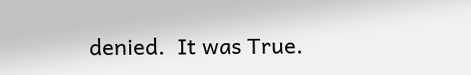denied.  It was True.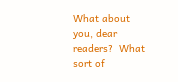What about you, dear readers?  What sort of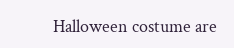Halloween costume are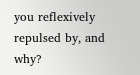you reflexively repulsed by, and why?